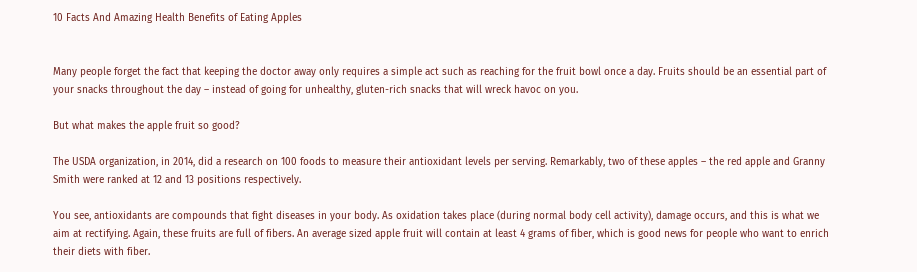10 Facts And Amazing Health Benefits of Eating Apples


Many people forget the fact that keeping the doctor away only requires a simple act such as reaching for the fruit bowl once a day. Fruits should be an essential part of your snacks throughout the day – instead of going for unhealthy, gluten-rich snacks that will wreck havoc on you.

But what makes the apple fruit so good?

The USDA organization, in 2014, did a research on 100 foods to measure their antioxidant levels per serving. Remarkably, two of these apples – the red apple and Granny Smith were ranked at 12 and 13 positions respectively.

You see, antioxidants are compounds that fight diseases in your body. As oxidation takes place (during normal body cell activity), damage occurs, and this is what we aim at rectifying. Again, these fruits are full of fibers. An average sized apple fruit will contain at least 4 grams of fiber, which is good news for people who want to enrich their diets with fiber.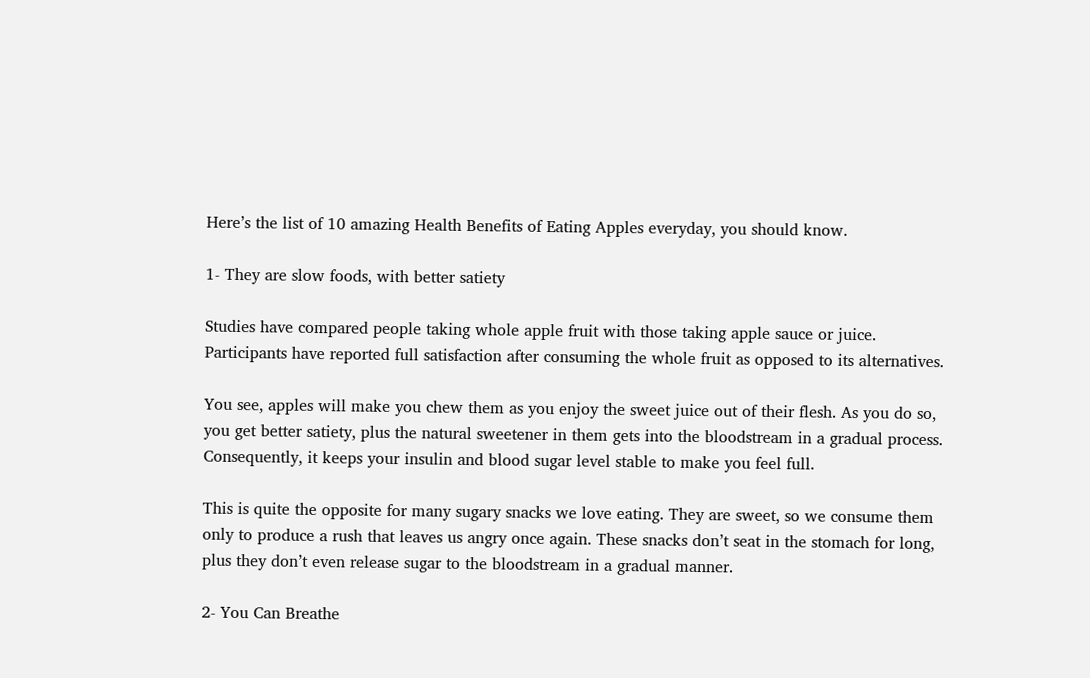Here’s the list of 10 amazing Health Benefits of Eating Apples everyday, you should know.

1- They are slow foods, with better satiety

Studies have compared people taking whole apple fruit with those taking apple sauce or juice. Participants have reported full satisfaction after consuming the whole fruit as opposed to its alternatives.

You see, apples will make you chew them as you enjoy the sweet juice out of their flesh. As you do so, you get better satiety, plus the natural sweetener in them gets into the bloodstream in a gradual process. Consequently, it keeps your insulin and blood sugar level stable to make you feel full.

This is quite the opposite for many sugary snacks we love eating. They are sweet, so we consume them only to produce a rush that leaves us angry once again. These snacks don’t seat in the stomach for long, plus they don’t even release sugar to the bloodstream in a gradual manner.

2- You Can Breathe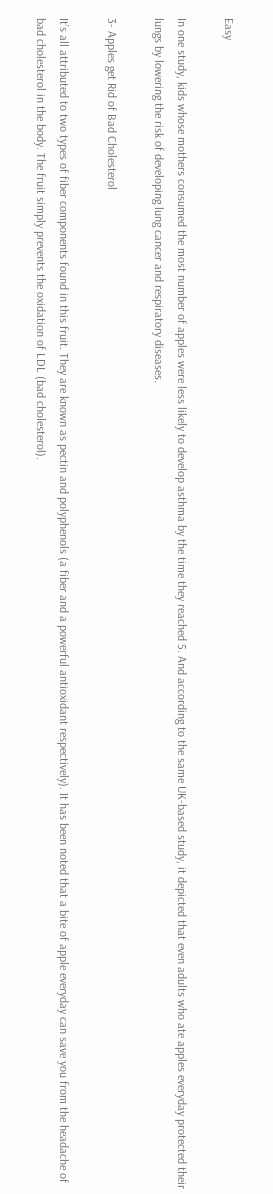Easy

In one study, kids whose mothers consumed the most number of apples were less likely to develop asthma by the time they reached 5. And according to the same UK-based study, it depicted that even adults who ate apples everyday protected their lungs by lowering the risk of developing lung cancer and respiratory diseases.

3- Apples get Rid of Bad Cholesterol

It’s all attributed to two types of fiber components found in this fruit. They are known as pectin and polyphenols (a fiber and a powerful antioxidant respectively). It has been noted that a bite of apple everyday can save you from the headache of bad cholesterol in the body. The fruit simply prevents the oxidation of LDL (bad cholesterol).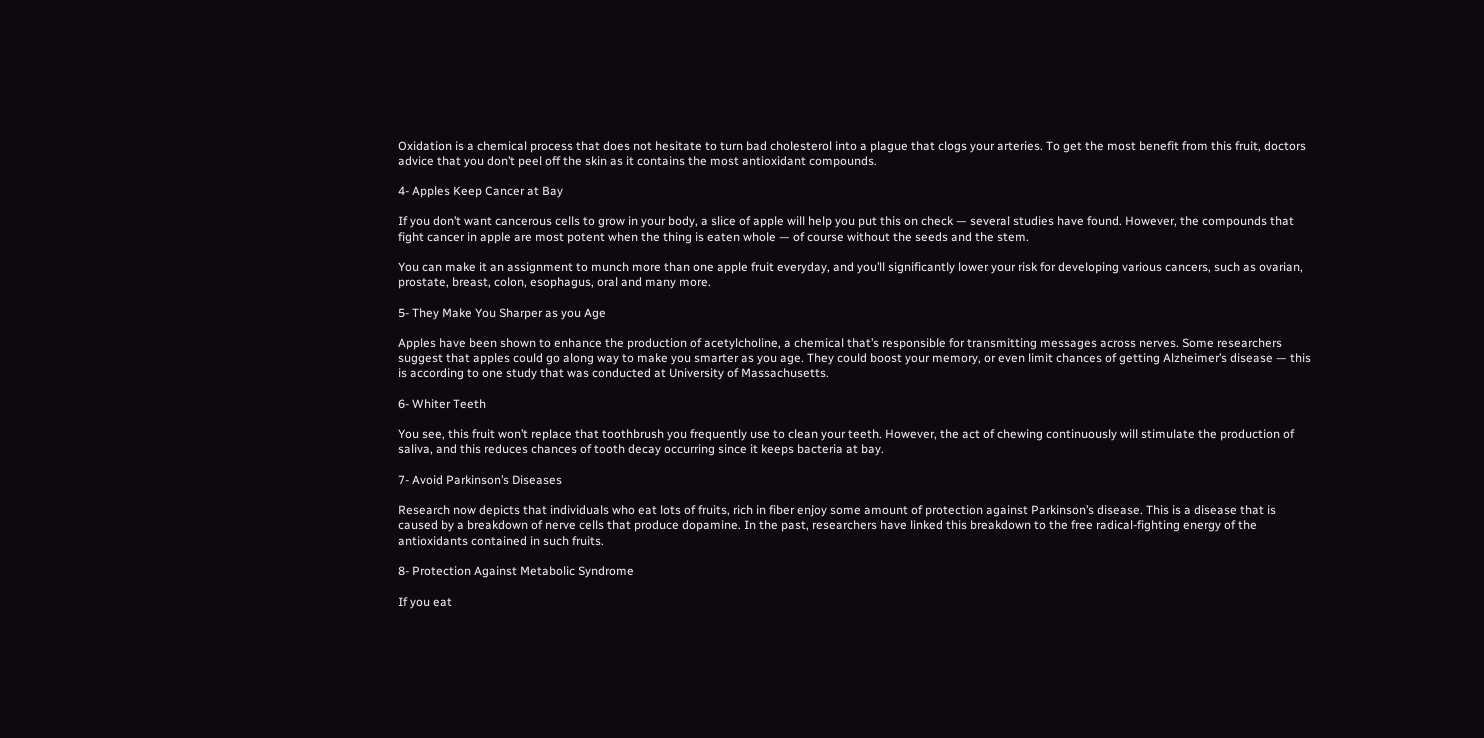Oxidation is a chemical process that does not hesitate to turn bad cholesterol into a plague that clogs your arteries. To get the most benefit from this fruit, doctors advice that you don’t peel off the skin as it contains the most antioxidant compounds.

4- Apples Keep Cancer at Bay

If you don’t want cancerous cells to grow in your body, a slice of apple will help you put this on check — several studies have found. However, the compounds that fight cancer in apple are most potent when the thing is eaten whole — of course without the seeds and the stem.

You can make it an assignment to munch more than one apple fruit everyday, and you’ll significantly lower your risk for developing various cancers, such as ovarian, prostate, breast, colon, esophagus, oral and many more.

5- They Make You Sharper as you Age

Apples have been shown to enhance the production of acetylcholine, a chemical that’s responsible for transmitting messages across nerves. Some researchers suggest that apples could go along way to make you smarter as you age. They could boost your memory, or even limit chances of getting Alzheimer’s disease — this is according to one study that was conducted at University of Massachusetts.

6- Whiter Teeth

You see, this fruit won’t replace that toothbrush you frequently use to clean your teeth. However, the act of chewing continuously will stimulate the production of saliva, and this reduces chances of tooth decay occurring since it keeps bacteria at bay.

7- Avoid Parkinson’s Diseases

Research now depicts that individuals who eat lots of fruits, rich in fiber enjoy some amount of protection against Parkinson’s disease. This is a disease that is caused by a breakdown of nerve cells that produce dopamine. In the past, researchers have linked this breakdown to the free radical-fighting energy of the antioxidants contained in such fruits.

8- Protection Against Metabolic Syndrome

If you eat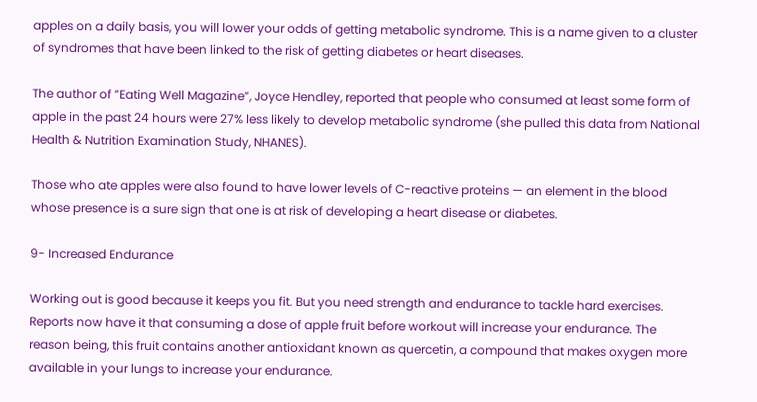apples on a daily basis, you will lower your odds of getting metabolic syndrome. This is a name given to a cluster of syndromes that have been linked to the risk of getting diabetes or heart diseases.

The author of ”Eating Well Magazine”, Joyce Hendley, reported that people who consumed at least some form of apple in the past 24 hours were 27% less likely to develop metabolic syndrome (she pulled this data from National Health & Nutrition Examination Study, NHANES).

Those who ate apples were also found to have lower levels of C-reactive proteins — an element in the blood whose presence is a sure sign that one is at risk of developing a heart disease or diabetes.

9- Increased Endurance

Working out is good because it keeps you fit. But you need strength and endurance to tackle hard exercises. Reports now have it that consuming a dose of apple fruit before workout will increase your endurance. The reason being, this fruit contains another antioxidant known as quercetin, a compound that makes oxygen more available in your lungs to increase your endurance.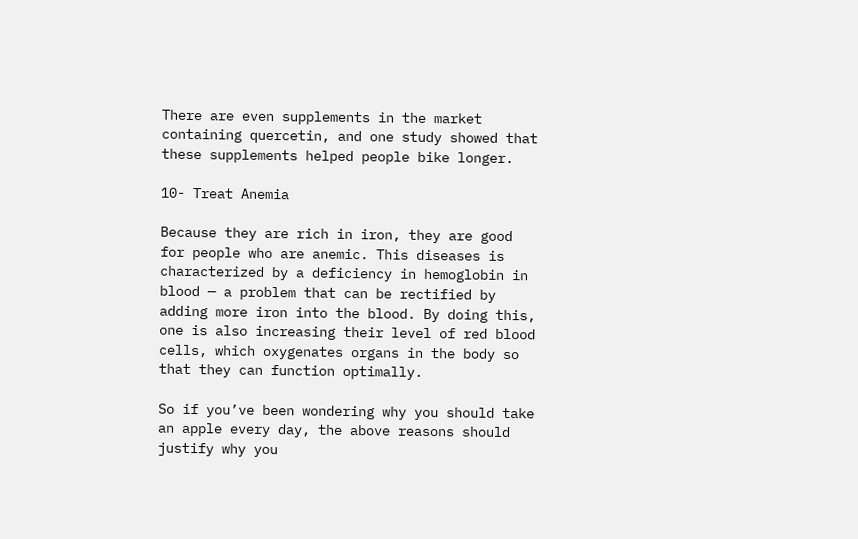There are even supplements in the market containing quercetin, and one study showed that these supplements helped people bike longer.

10- Treat Anemia

Because they are rich in iron, they are good for people who are anemic. This diseases is characterized by a deficiency in hemoglobin in blood — a problem that can be rectified by adding more iron into the blood. By doing this, one is also increasing their level of red blood cells, which oxygenates organs in the body so that they can function optimally.

So if you’ve been wondering why you should take an apple every day, the above reasons should justify why you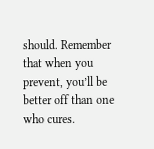should. Remember that when you prevent, you’ll be better off than one who cures.